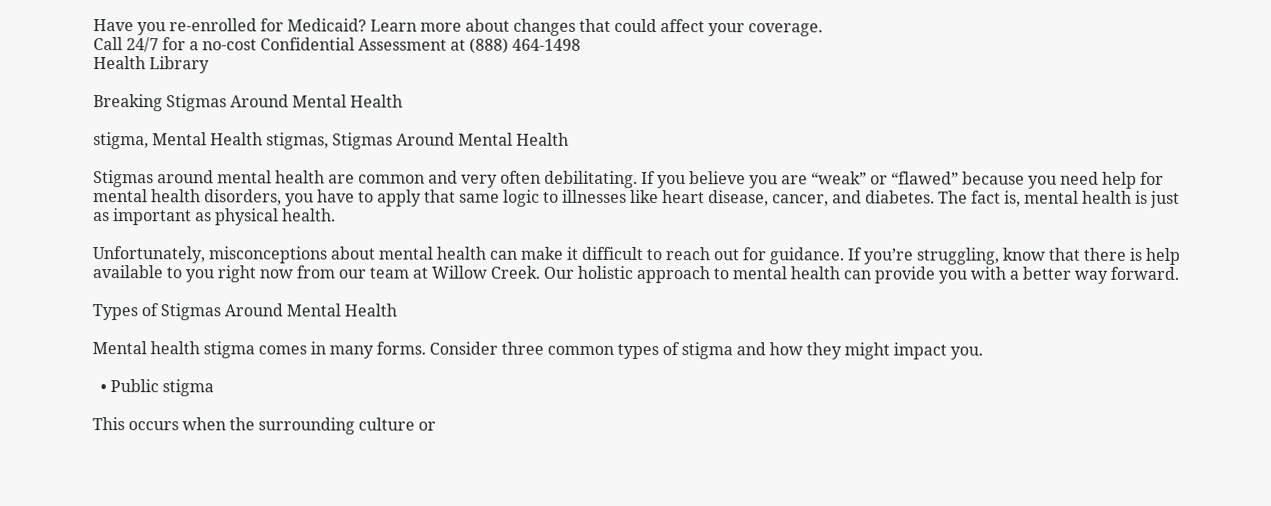Have you re-enrolled for Medicaid? Learn more about changes that could affect your coverage.
Call 24/7 for a no-cost Confidential Assessment at (888) 464-1498
Health Library

Breaking Stigmas Around Mental Health

stigma, Mental Health stigmas, Stigmas Around Mental Health

Stigmas around mental health are common and very often debilitating. If you believe you are “weak” or “flawed” because you need help for mental health disorders, you have to apply that same logic to illnesses like heart disease, cancer, and diabetes. The fact is, mental health is just as important as physical health.

Unfortunately, misconceptions about mental health can make it difficult to reach out for guidance. If you’re struggling, know that there is help available to you right now from our team at Willow Creek. Our holistic approach to mental health can provide you with a better way forward.

Types of Stigmas Around Mental Health

Mental health stigma comes in many forms. Consider three common types of stigma and how they might impact you.

  • Public stigma

This occurs when the surrounding culture or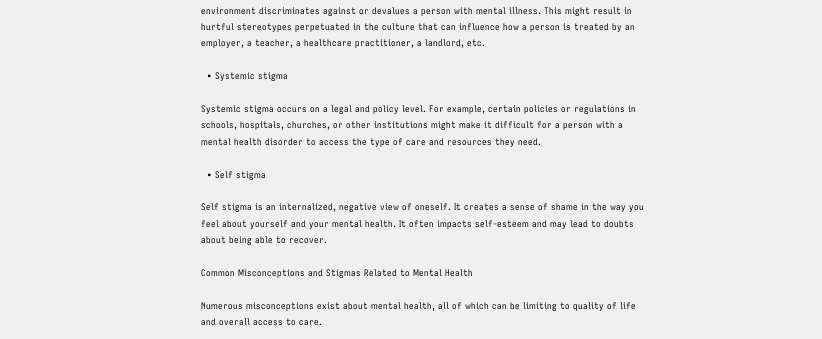environment discriminates against or devalues a person with mental illness. This might result in hurtful stereotypes perpetuated in the culture that can influence how a person is treated by an employer, a teacher, a healthcare practitioner, a landlord, etc.

  • Systemic stigma

Systemic stigma occurs on a legal and policy level. For example, certain policies or regulations in schools, hospitals, churches, or other institutions might make it difficult for a person with a mental health disorder to access the type of care and resources they need.

  • Self stigma

Self stigma is an internalized, negative view of oneself. It creates a sense of shame in the way you feel about yourself and your mental health. It often impacts self-esteem and may lead to doubts about being able to recover.

Common Misconceptions and Stigmas Related to Mental Health

Numerous misconceptions exist about mental health, all of which can be limiting to quality of life and overall access to care.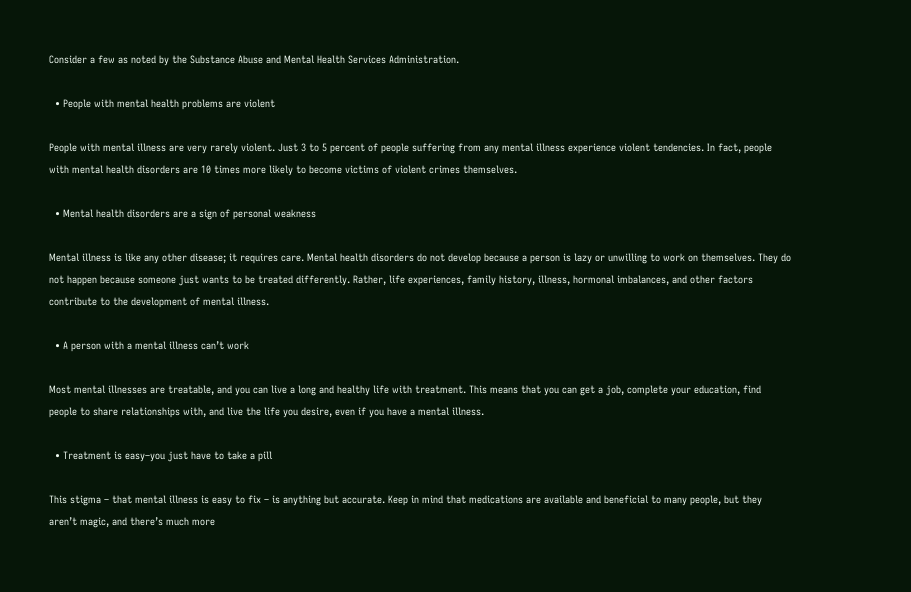Consider a few as noted by the Substance Abuse and Mental Health Services Administration.

  • People with mental health problems are violent

People with mental illness are very rarely violent. Just 3 to 5 percent of people suffering from any mental illness experience violent tendencies. In fact, people with mental health disorders are 10 times more likely to become victims of violent crimes themselves.

  • Mental health disorders are a sign of personal weakness

Mental illness is like any other disease; it requires care. Mental health disorders do not develop because a person is lazy or unwilling to work on themselves. They do not happen because someone just wants to be treated differently. Rather, life experiences, family history, illness, hormonal imbalances, and other factors contribute to the development of mental illness.

  • A person with a mental illness can’t work

Most mental illnesses are treatable, and you can live a long and healthy life with treatment. This means that you can get a job, complete your education, find people to share relationships with, and live the life you desire, even if you have a mental illness.

  • Treatment is easy–you just have to take a pill

This stigma – that mental illness is easy to fix – is anything but accurate. Keep in mind that medications are available and beneficial to many people, but they aren’t magic, and there’s much more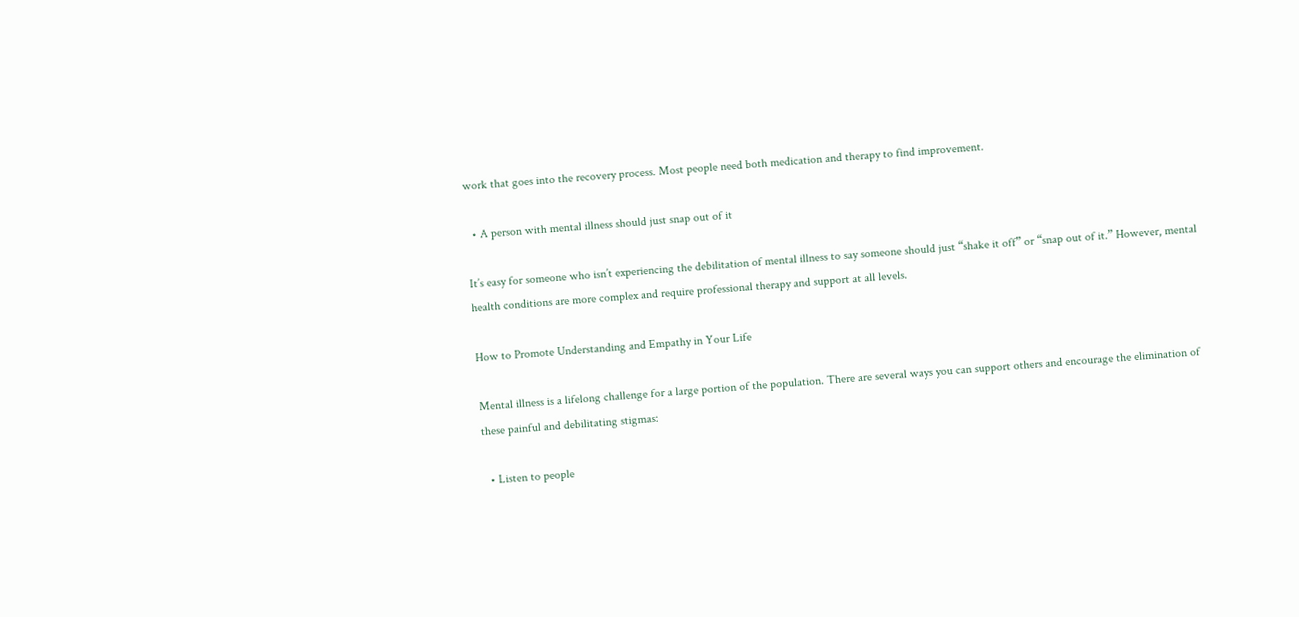work that goes into the recovery process. Most people need both medication and therapy to find improvement.

  • A person with mental illness should just snap out of it

It’s easy for someone who isn’t experiencing the debilitation of mental illness to say someone should just “shake it off” or “snap out of it.” However, mental health conditions are more complex and require professional therapy and support at all levels.

How to Promote Understanding and Empathy in Your Life

Mental illness is a lifelong challenge for a large portion of the population. There are several ways you can support others and encourage the elimination of these painful and debilitating stigmas:

  • Listen to people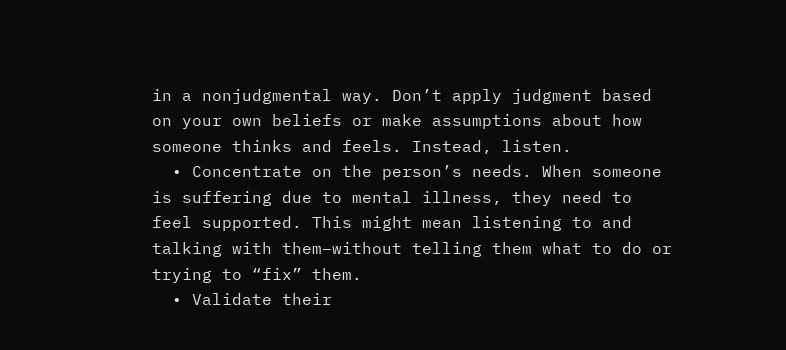in a nonjudgmental way. Don’t apply judgment based on your own beliefs or make assumptions about how someone thinks and feels. Instead, listen.
  • Concentrate on the person’s needs. When someone is suffering due to mental illness, they need to feel supported. This might mean listening to and talking with them–without telling them what to do or trying to “fix” them.
  • Validate their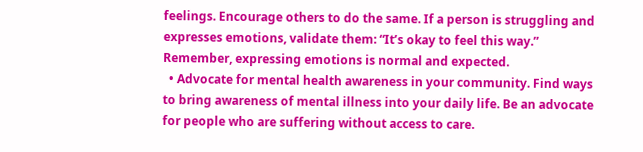feelings. Encourage others to do the same. If a person is struggling and expresses emotions, validate them: “It’s okay to feel this way.” Remember, expressing emotions is normal and expected.
  • Advocate for mental health awareness in your community. Find ways to bring awareness of mental illness into your daily life. Be an advocate for people who are suffering without access to care.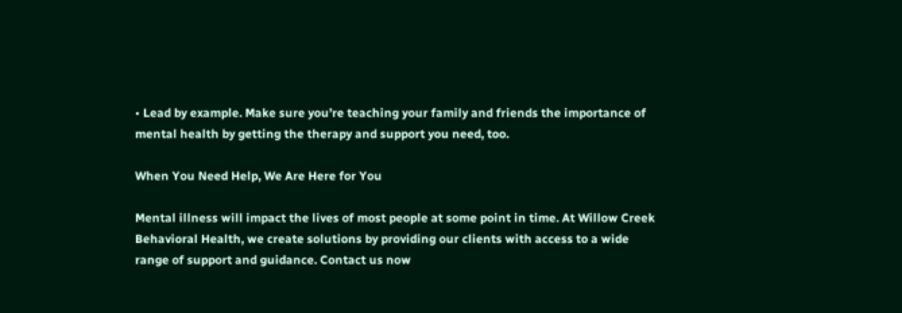• Lead by example. Make sure you’re teaching your family and friends the importance of mental health by getting the therapy and support you need, too.

When You Need Help, We Are Here for You

Mental illness will impact the lives of most people at some point in time. At Willow Creek Behavioral Health, we create solutions by providing our clients with access to a wide range of support and guidance. Contact us now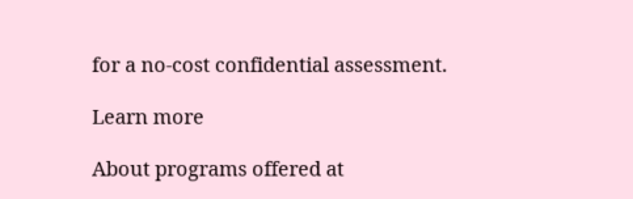for a no-cost confidential assessment.

Learn more

About programs offered at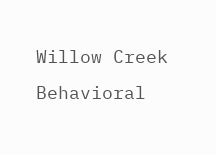Willow Creek Behavioral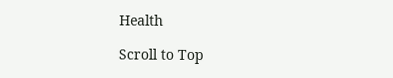Health

Scroll to Top